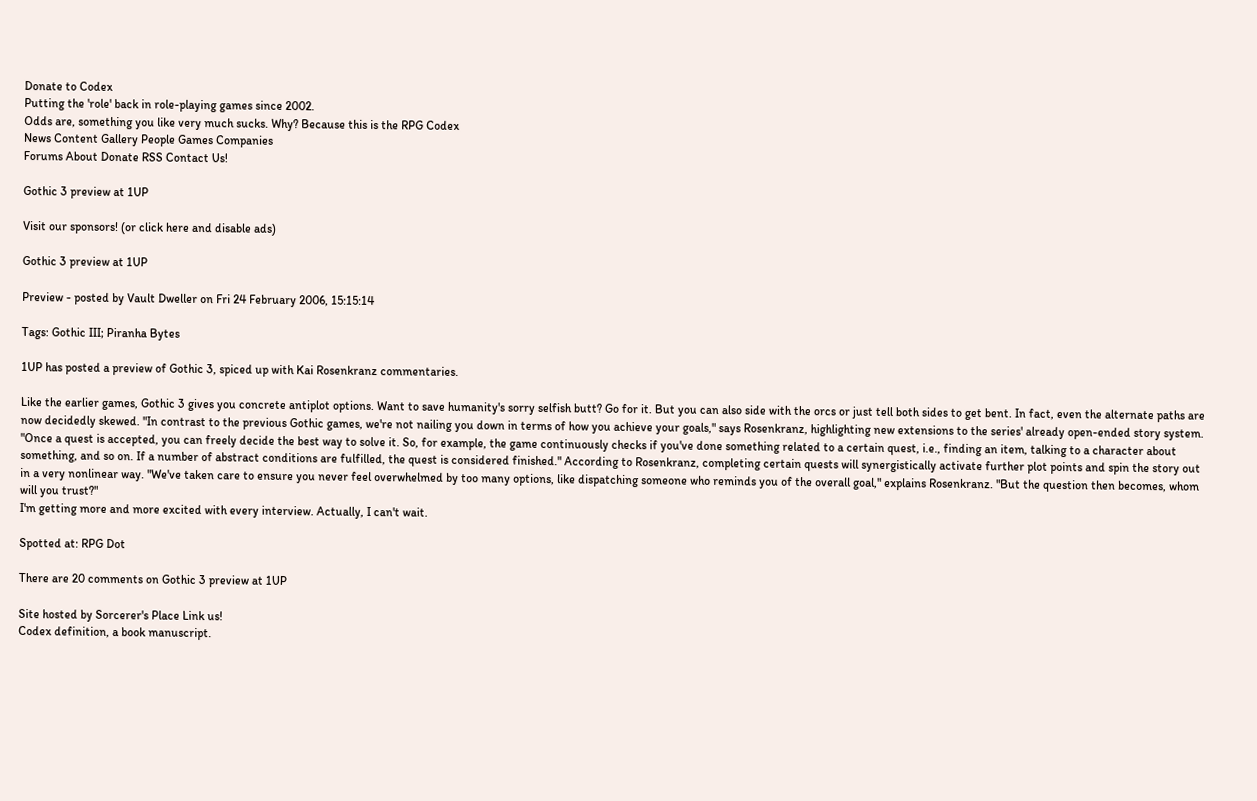Donate to Codex
Putting the 'role' back in role-playing games since 2002.
Odds are, something you like very much sucks. Why? Because this is the RPG Codex
News Content Gallery People Games Companies
Forums About Donate RSS Contact Us!

Gothic 3 preview at 1UP

Visit our sponsors! (or click here and disable ads)

Gothic 3 preview at 1UP

Preview - posted by Vault Dweller on Fri 24 February 2006, 15:15:14

Tags: Gothic III; Piranha Bytes

1UP has posted a preview of Gothic 3, spiced up with Kai Rosenkranz commentaries.

Like the earlier games, Gothic 3 gives you concrete antiplot options. Want to save humanity's sorry selfish butt? Go for it. But you can also side with the orcs or just tell both sides to get bent. In fact, even the alternate paths are now decidedly skewed. "In contrast to the previous Gothic games, we're not nailing you down in terms of how you achieve your goals," says Rosenkranz, highlighting new extensions to the series' already open-ended story system. "Once a quest is accepted, you can freely decide the best way to solve it. So, for example, the game continuously checks if you've done something related to a certain quest, i.e., finding an item, talking to a character about something, and so on. If a number of abstract conditions are fulfilled, the quest is considered finished." According to Rosenkranz, completing certain quests will synergistically activate further plot points and spin the story out in a very nonlinear way. "We've taken care to ensure you never feel overwhelmed by too many options, like dispatching someone who reminds you of the overall goal," explains Rosenkranz. "But the question then becomes, whom will you trust?"
I'm getting more and more excited with every interview. Actually, I can't wait.

Spotted at: RPG Dot

There are 20 comments on Gothic 3 preview at 1UP

Site hosted by Sorcerer's Place Link us!
Codex definition, a book manuscript.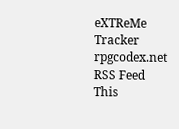eXTReMe Tracker
rpgcodex.net RSS Feed
This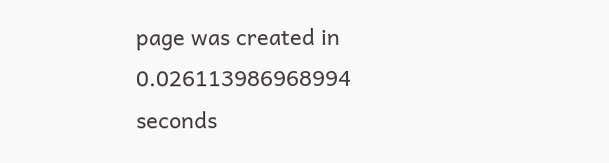page was created in 0.026113986968994 seconds